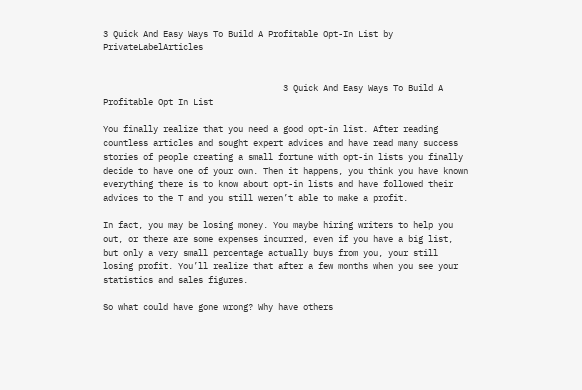3 Quick And Easy Ways To Build A Profitable Opt-In List by PrivateLabelArticles


                                    3 Quick And Easy Ways To Build A Profitable Opt In List

You finally realize that you need a good opt-in list. After reading
countless articles and sought expert advices and have read many success
stories of people creating a small fortune with opt-in lists you finally
decide to have one of your own. Then it happens, you think you have known
everything there is to know about opt-in lists and have followed their
advices to the T and you still weren’t able to make a profit.

In fact, you may be losing money. You maybe hiring writers to help you
out, or there are some expenses incurred, even if you have a big list,
but only a very small percentage actually buys from you, your still
losing profit. You’ll realize that after a few months when you see your
statistics and sales figures.

So what could have gone wrong? Why have others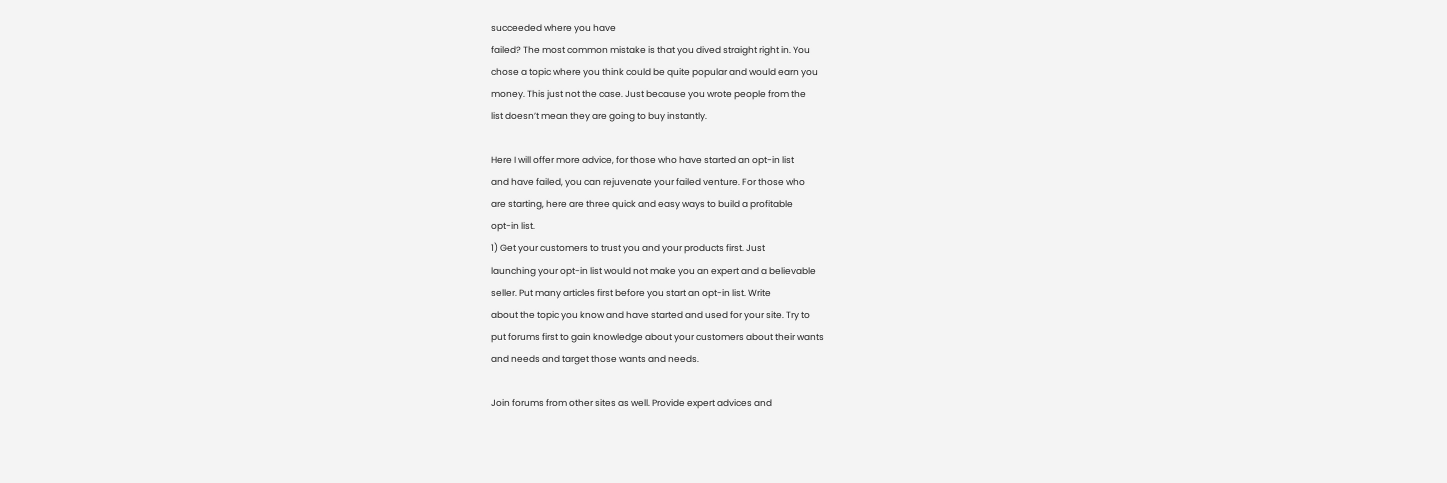succeeded where you have
failed? The most common mistake is that you dived straight right in. You
chose a topic where you think could be quite popular and would earn you
money. This just not the case. Just because you wrote people from the
list doesn’t mean they are going to buy instantly.

Here I will offer more advice, for those who have started an opt-in list
and have failed, you can rejuvenate your failed venture. For those who
are starting, here are three quick and easy ways to build a profitable
opt-in list.
1) Get your customers to trust you and your products first. Just
launching your opt-in list would not make you an expert and a believable
seller. Put many articles first before you start an opt-in list. Write
about the topic you know and have started and used for your site. Try to
put forums first to gain knowledge about your customers about their wants
and needs and target those wants and needs.

Join forums from other sites as well. Provide expert advices and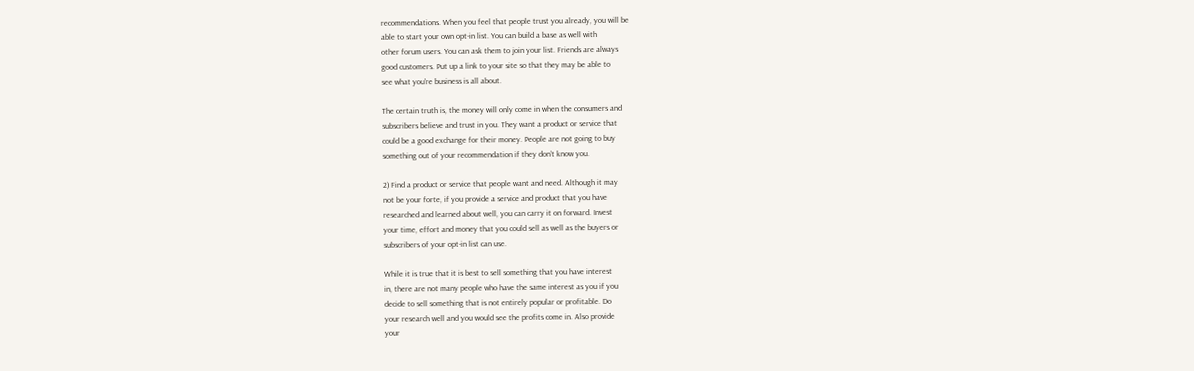recommendations. When you feel that people trust you already, you will be
able to start your own opt-in list. You can build a base as well with
other forum users. You can ask them to join your list. Friends are always
good customers. Put up a link to your site so that they may be able to
see what you're business is all about.

The certain truth is, the money will only come in when the consumers and
subscribers believe and trust in you. They want a product or service that
could be a good exchange for their money. People are not going to buy
something out of your recommendation if they don’t know you.

2) Find a product or service that people want and need. Although it may
not be your forte, if you provide a service and product that you have
researched and learned about well, you can carry it on forward. Invest
your time, effort and money that you could sell as well as the buyers or
subscribers of your opt-in list can use.

While it is true that it is best to sell something that you have interest
in, there are not many people who have the same interest as you if you
decide to sell something that is not entirely popular or profitable. Do
your research well and you would see the profits come in. Also provide
your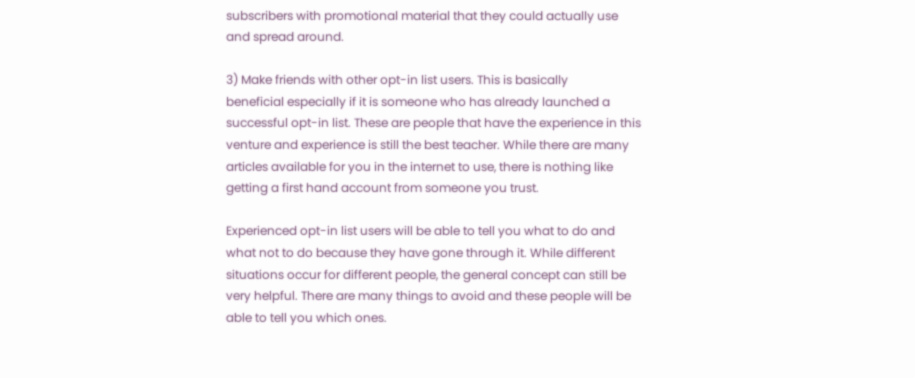subscribers with promotional material that they could actually use
and spread around.

3) Make friends with other opt-in list users. This is basically
beneficial especially if it is someone who has already launched a
successful opt-in list. These are people that have the experience in this
venture and experience is still the best teacher. While there are many
articles available for you in the internet to use, there is nothing like
getting a first hand account from someone you trust.

Experienced opt-in list users will be able to tell you what to do and
what not to do because they have gone through it. While different
situations occur for different people, the general concept can still be
very helpful. There are many things to avoid and these people will be
able to tell you which ones.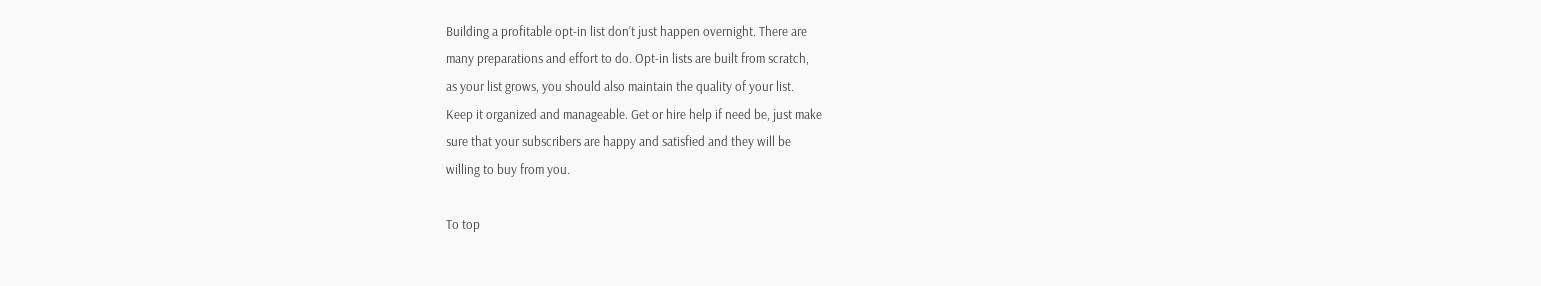Building a profitable opt-in list don’t just happen overnight. There are
many preparations and effort to do. Opt-in lists are built from scratch,
as your list grows, you should also maintain the quality of your list.
Keep it organized and manageable. Get or hire help if need be, just make
sure that your subscribers are happy and satisfied and they will be
willing to buy from you.

To top